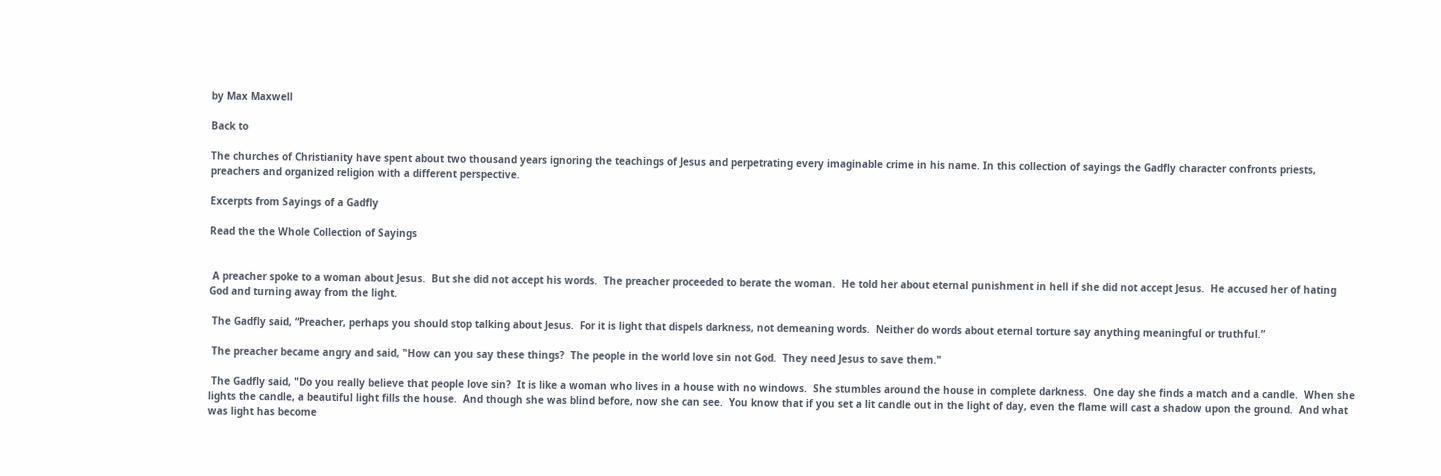by Max Maxwell

Back to

The churches of Christianity have spent about two thousand years ignoring the teachings of Jesus and perpetrating every imaginable crime in his name. In this collection of sayings the Gadfly character confronts priests, preachers and organized religion with a different perspective.

Excerpts from Sayings of a Gadfly

Read the the Whole Collection of Sayings


 A preacher spoke to a woman about Jesus.  But she did not accept his words.  The preacher proceeded to berate the woman.  He told her about eternal punishment in hell if she did not accept Jesus.  He accused her of hating God and turning away from the light.

 The Gadfly said, “Preacher, perhaps you should stop talking about Jesus.  For it is light that dispels darkness, not demeaning words.  Neither do words about eternal torture say anything meaningful or truthful.”

 The preacher became angry and said, "How can you say these things?  The people in the world love sin not God.  They need Jesus to save them."

 The Gadfly said, "Do you really believe that people love sin?  It is like a woman who lives in a house with no windows.  She stumbles around the house in complete darkness.  One day she finds a match and a candle.  When she lights the candle, a beautiful light fills the house.  And though she was blind before, now she can see.  You know that if you set a lit candle out in the light of day, even the flame will cast a shadow upon the ground.  And what was light has become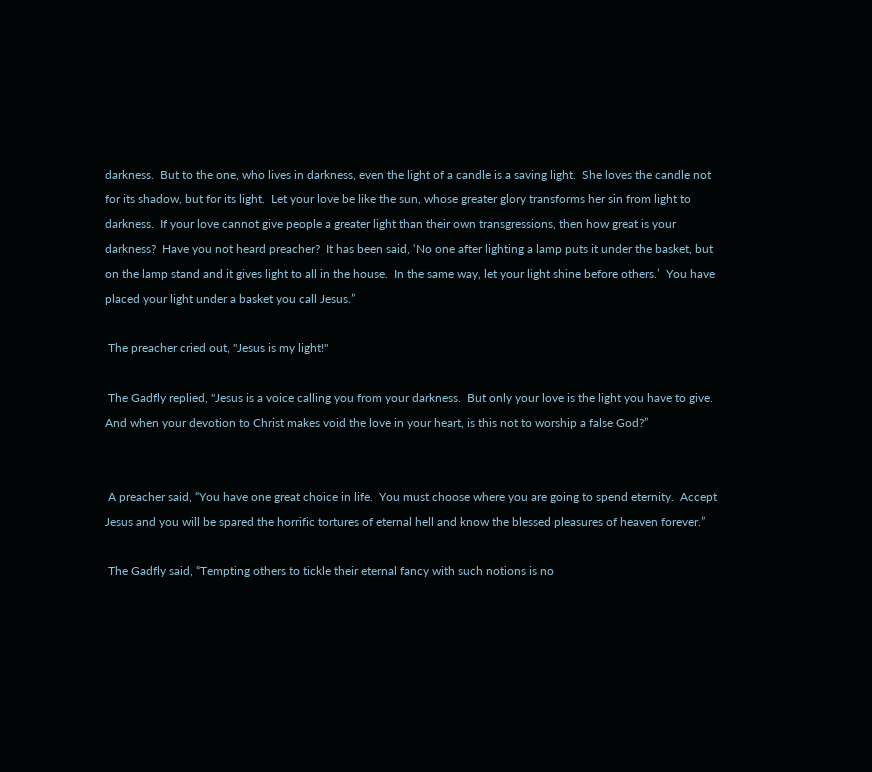darkness.  But to the one, who lives in darkness, even the light of a candle is a saving light.  She loves the candle not for its shadow, but for its light.  Let your love be like the sun, whose greater glory transforms her sin from light to darkness.  If your love cannot give people a greater light than their own transgressions, then how great is your darkness?  Have you not heard preacher?  It has been said, ‘No one after lighting a lamp puts it under the basket, but on the lamp stand and it gives light to all in the house.  In the same way, let your light shine before others.’  You have placed your light under a basket you call Jesus.”

 The preacher cried out, "Jesus is my light!"

 The Gadfly replied, "Jesus is a voice calling you from your darkness.  But only your love is the light you have to give.  And when your devotion to Christ makes void the love in your heart, is this not to worship a false God?”


 A preacher said, “You have one great choice in life.  You must choose where you are going to spend eternity.  Accept Jesus and you will be spared the horrific tortures of eternal hell and know the blessed pleasures of heaven forever.”

 The Gadfly said, “Tempting others to tickle their eternal fancy with such notions is no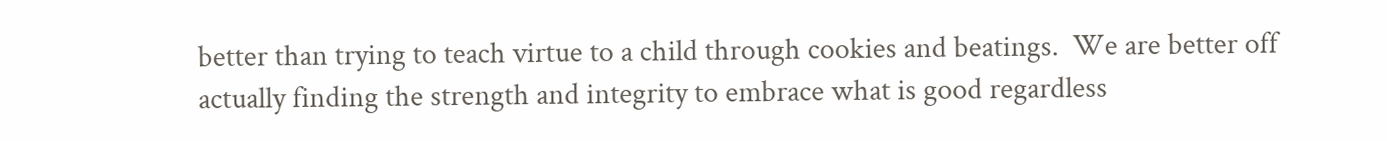better than trying to teach virtue to a child through cookies and beatings.  We are better off actually finding the strength and integrity to embrace what is good regardless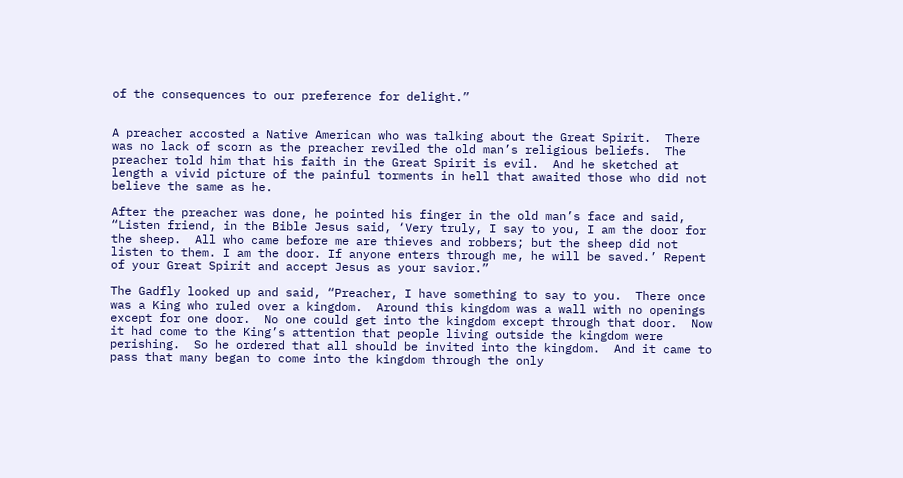of the consequences to our preference for delight.”


A preacher accosted a Native American who was talking about the Great Spirit.  There was no lack of scorn as the preacher reviled the old man’s religious beliefs.  The preacher told him that his faith in the Great Spirit is evil.  And he sketched at length a vivid picture of the painful torments in hell that awaited those who did not believe the same as he.

After the preacher was done, he pointed his finger in the old man’s face and said, “Listen friend, in the Bible Jesus said, ‘Very truly, I say to you, I am the door for the sheep.  All who came before me are thieves and robbers; but the sheep did not listen to them. I am the door. If anyone enters through me, he will be saved.’ Repent of your Great Spirit and accept Jesus as your savior.”

The Gadfly looked up and said, “Preacher, I have something to say to you.  There once was a King who ruled over a kingdom.  Around this kingdom was a wall with no openings except for one door.  No one could get into the kingdom except through that door.  Now it had come to the King’s attention that people living outside the kingdom were perishing.  So he ordered that all should be invited into the kingdom.  And it came to pass that many began to come into the kingdom through the only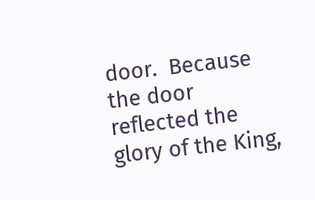door.  Because the door reflected the glory of the King,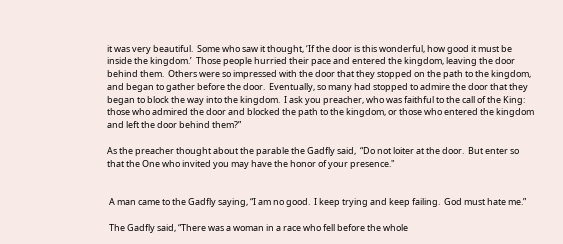it was very beautiful.  Some who saw it thought, ‘If the door is this wonderful, how good it must be inside the kingdom.’  Those people hurried their pace and entered the kingdom, leaving the door behind them.  Others were so impressed with the door that they stopped on the path to the kingdom, and began to gather before the door.  Eventually, so many had stopped to admire the door that they began to block the way into the kingdom.  I ask you preacher, who was faithful to the call of the King: those who admired the door and blocked the path to the kingdom, or those who entered the kingdom and left the door behind them?”

As the preacher thought about the parable the Gadfly said,  “Do not loiter at the door.  But enter so that the One who invited you may have the honor of your presence."


 A man came to the Gadfly saying, “I am no good.  I keep trying and keep failing.  God must hate me.”

 The Gadfly said, “There was a woman in a race who fell before the whole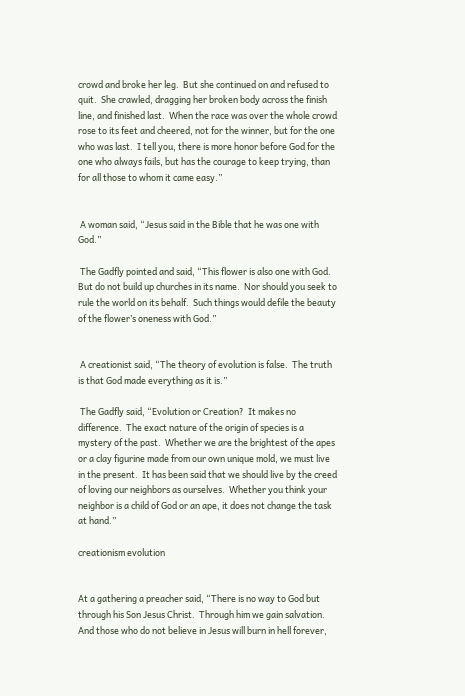crowd and broke her leg.  But she continued on and refused to quit.  She crawled, dragging her broken body across the finish line, and finished last.  When the race was over the whole crowd rose to its feet and cheered, not for the winner, but for the one who was last.  I tell you, there is more honor before God for the one who always fails, but has the courage to keep trying, than for all those to whom it came easy.”


 A woman said, “Jesus said in the Bible that he was one with God.”

 The Gadfly pointed and said, “This flower is also one with God.  But do not build up churches in its name.  Nor should you seek to rule the world on its behalf.  Such things would defile the beauty of the flower’s oneness with God.”


 A creationist said, “The theory of evolution is false.  The truth is that God made everything as it is.”

 The Gadfly said, “Evolution or Creation?  It makes no difference.  The exact nature of the origin of species is a mystery of the past.  Whether we are the brightest of the apes or a clay figurine made from our own unique mold, we must live in the present.  It has been said that we should live by the creed of loving our neighbors as ourselves.  Whether you think your neighbor is a child of God or an ape, it does not change the task at hand.”

creationism evolution


At a gathering a preacher said, “There is no way to God but through his Son Jesus Christ.  Through him we gain salvation.  And those who do not believe in Jesus will burn in hell forever,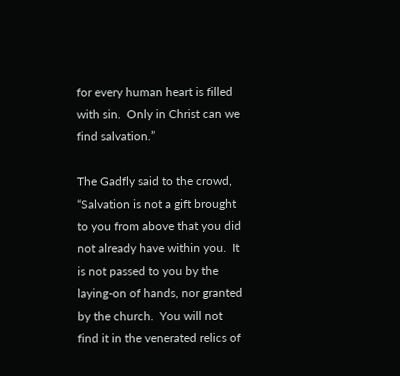for every human heart is filled with sin.  Only in Christ can we find salvation.”

The Gadfly said to the crowd, “Salvation is not a gift brought to you from above that you did not already have within you.  It is not passed to you by the laying-on of hands, nor granted by the church.  You will not find it in the venerated relics of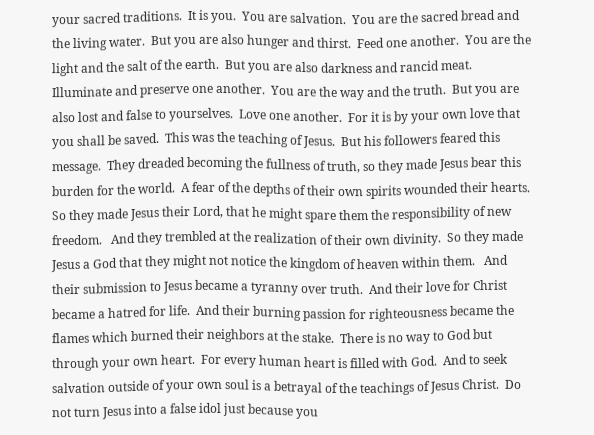your sacred traditions.  It is you.  You are salvation.  You are the sacred bread and the living water.  But you are also hunger and thirst.  Feed one another.  You are the light and the salt of the earth.  But you are also darkness and rancid meat.  Illuminate and preserve one another.  You are the way and the truth.  But you are also lost and false to yourselves.  Love one another.  For it is by your own love that you shall be saved.  This was the teaching of Jesus.  But his followers feared this message.  They dreaded becoming the fullness of truth, so they made Jesus bear this burden for the world.  A fear of the depths of their own spirits wounded their hearts.  So they made Jesus their Lord, that he might spare them the responsibility of new freedom.   And they trembled at the realization of their own divinity.  So they made Jesus a God that they might not notice the kingdom of heaven within them.   And their submission to Jesus became a tyranny over truth.  And their love for Christ became a hatred for life.  And their burning passion for righteousness became the flames which burned their neighbors at the stake.  There is no way to God but through your own heart.  For every human heart is filled with God.  And to seek salvation outside of your own soul is a betrayal of the teachings of Jesus Christ.  Do not turn Jesus into a false idol just because you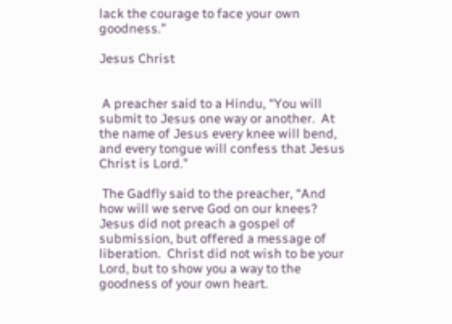lack the courage to face your own goodness.”

Jesus Christ


 A preacher said to a Hindu, “You will submit to Jesus one way or another.  At the name of Jesus every knee will bend, and every tongue will confess that Jesus Christ is Lord.”

 The Gadfly said to the preacher, “And how will we serve God on our knees?  Jesus did not preach a gospel of submission, but offered a message of liberation.  Christ did not wish to be your Lord, but to show you a way to the goodness of your own heart.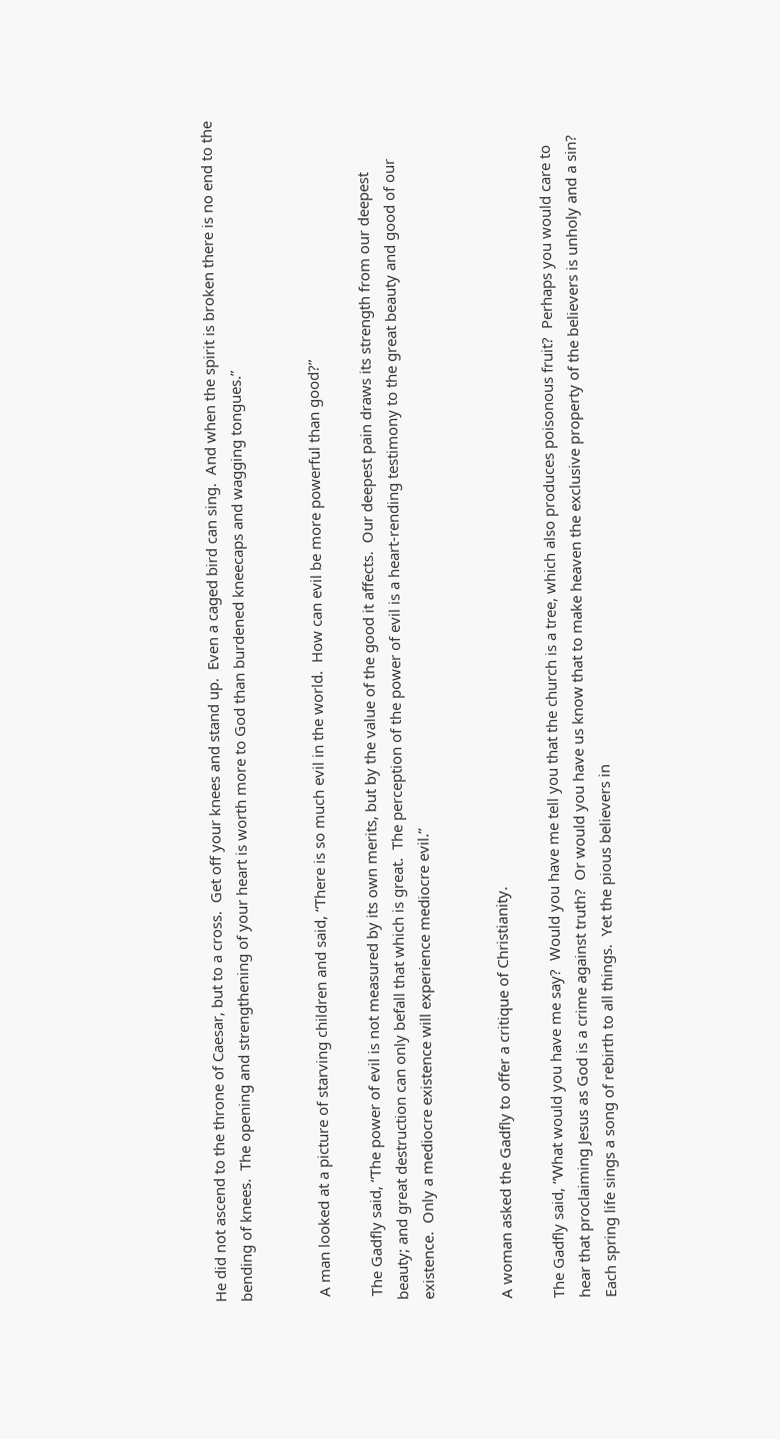He did not ascend to the throne of Caesar, but to a cross.  Get off your knees and stand up.  Even a caged bird can sing.  And when the spirit is broken there is no end to the bending of knees.  The opening and strengthening of your heart is worth more to God than burdened kneecaps and wagging tongues.”


 A man looked at a picture of starving children and said, “There is so much evil in the world.  How can evil be more powerful than good?”

 The Gadfly said, “The power of evil is not measured by its own merits, but by the value of the good it affects.  Our deepest pain draws its strength from our deepest beauty; and great destruction can only befall that which is great.  The perception of the power of evil is a heart-rending testimony to the great beauty and good of our existence.  Only a mediocre existence will experience mediocre evil.”


A woman asked the Gadfly to offer a critique of Christianity.

The Gadfly said, “What would you have me say?  Would you have me tell you that the church is a tree, which also produces poisonous fruit?  Perhaps you would care to hear that proclaiming Jesus as God is a crime against truth?  Or would you have us know that to make heaven the exclusive property of the believers is unholy and a sin?   Each spring life sings a song of rebirth to all things.  Yet the pious believers in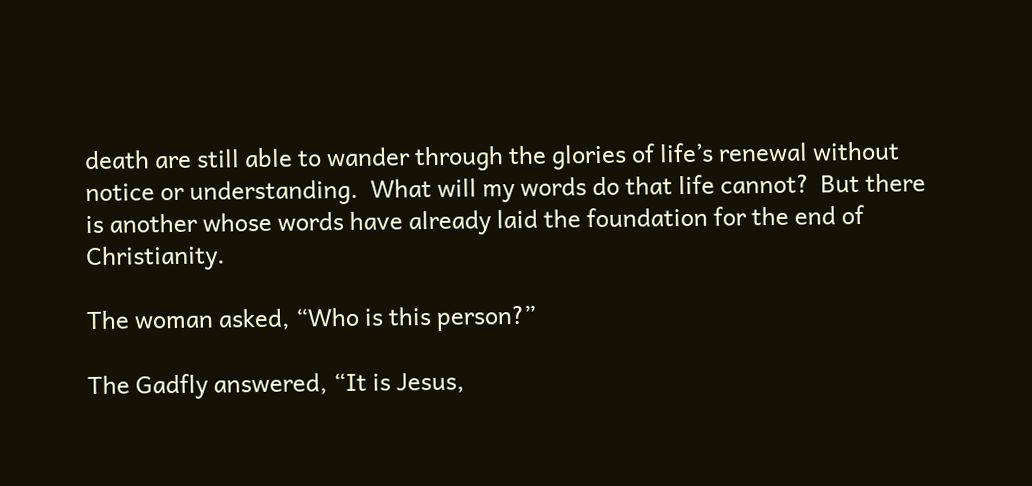death are still able to wander through the glories of life’s renewal without notice or understanding.  What will my words do that life cannot?  But there is another whose words have already laid the foundation for the end of Christianity.

The woman asked, “Who is this person?”

The Gadfly answered, “It is Jesus,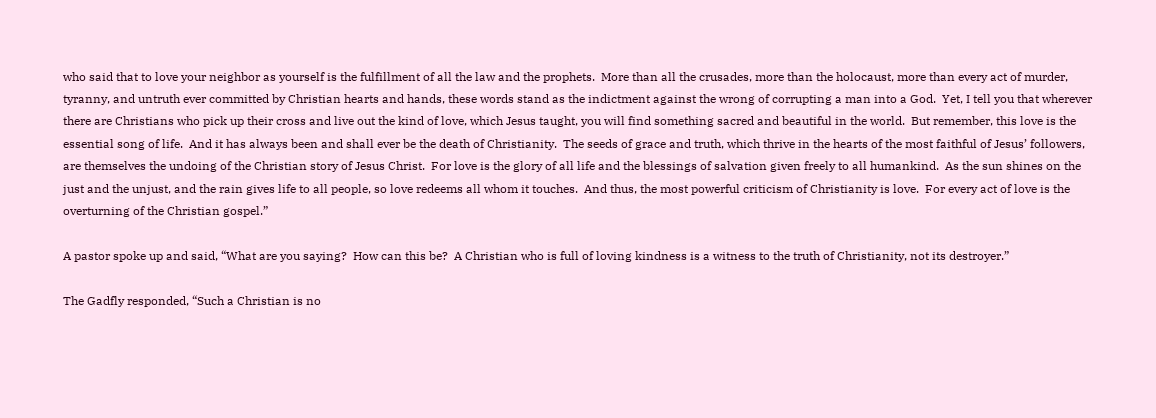who said that to love your neighbor as yourself is the fulfillment of all the law and the prophets.  More than all the crusades, more than the holocaust, more than every act of murder, tyranny, and untruth ever committed by Christian hearts and hands, these words stand as the indictment against the wrong of corrupting a man into a God.  Yet, I tell you that wherever there are Christians who pick up their cross and live out the kind of love, which Jesus taught, you will find something sacred and beautiful in the world.  But remember, this love is the essential song of life.  And it has always been and shall ever be the death of Christianity.  The seeds of grace and truth, which thrive in the hearts of the most faithful of Jesus’ followers, are themselves the undoing of the Christian story of Jesus Christ.  For love is the glory of all life and the blessings of salvation given freely to all humankind.  As the sun shines on the just and the unjust, and the rain gives life to all people, so love redeems all whom it touches.  And thus, the most powerful criticism of Christianity is love.  For every act of love is the overturning of the Christian gospel.”

A pastor spoke up and said, “What are you saying?  How can this be?  A Christian who is full of loving kindness is a witness to the truth of Christianity, not its destroyer.”

The Gadfly responded, “Such a Christian is no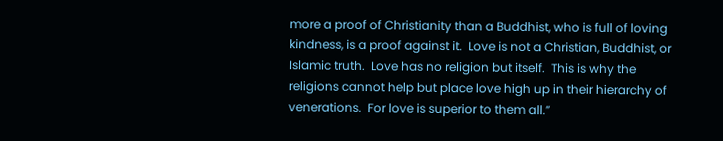more a proof of Christianity than a Buddhist, who is full of loving kindness, is a proof against it.  Love is not a Christian, Buddhist, or Islamic truth.  Love has no religion but itself.  This is why the religions cannot help but place love high up in their hierarchy of venerations.  For love is superior to them all.”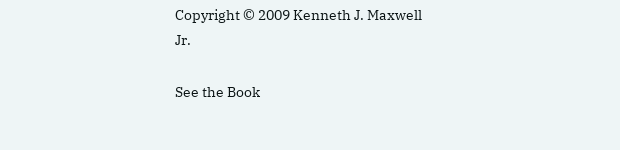Copyright © 2009 Kenneth J. Maxwell Jr.

See the Book